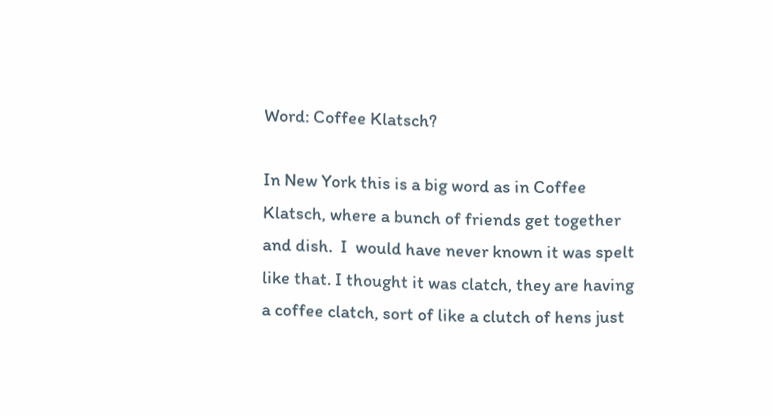Word: Coffee Klatsch?

In New York this is a big word as in Coffee Klatsch, where a bunch of friends get together and dish.  I  would have never known it was spelt like that. I thought it was clatch, they are having a coffee clatch, sort of like a clutch of hens just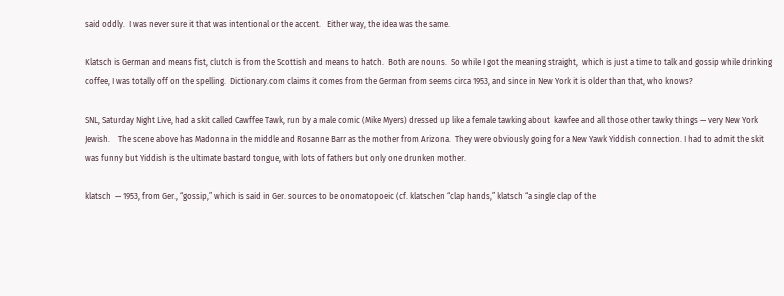said oddly.  I was never sure it that was intentional or the accent.   Either way, the idea was the same.

Klatsch is German and means fist, clutch is from the Scottish and means to hatch.  Both are nouns.  So while I got the meaning straight,  which is just a time to talk and gossip while drinking coffee, I was totally off on the spelling.  Dictionary.com claims it comes from the German from seems circa 1953, and since in New York it is older than that, who knows?

SNL, Saturday Night Live, had a skit called Cawffee Tawk, run by a male comic (Mike Myers) dressed up like a female tawking about  kawfee and all those other tawky things — very New York Jewish.    The scene above has Madonna in the middle and Rosanne Barr as the mother from Arizona.  They were obviously going for a New Yawk Yiddish connection. I had to admit the skit was funny but Yiddish is the ultimate bastard tongue, with lots of fathers but only one drunken mother.

klatsch  — 1953, from Ger., “gossip,” which is said in Ger. sources to be onomatopoeic (cf. klatschen “clap hands,” klatsch “a single clap of the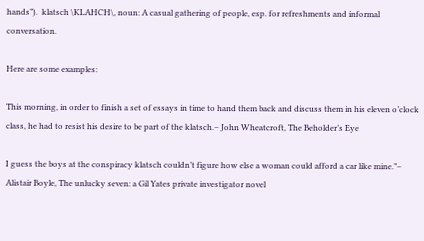hands”).  klatsch \KLAHCH\, noun: A casual gathering of people, esp. for refreshments and informal conversation.

Here are some examples:

This morning, in order to finish a set of essays in time to hand them back and discuss them in his eleven o’clock class, he had to resist his desire to be part of the klatsch.– John Wheatcroft, The Beholder’s Eye

I guess the boys at the conspiracy klatsch couldn’t figure how else a woman could afford a car like mine.”– Alistair Boyle, The unlucky seven: a Gil Yates private investigator novel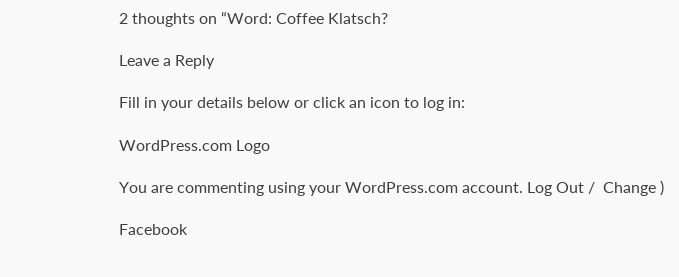2 thoughts on “Word: Coffee Klatsch?

Leave a Reply

Fill in your details below or click an icon to log in:

WordPress.com Logo

You are commenting using your WordPress.com account. Log Out /  Change )

Facebook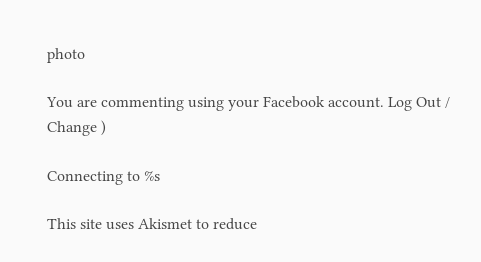photo

You are commenting using your Facebook account. Log Out /  Change )

Connecting to %s

This site uses Akismet to reduce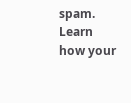spam. Learn how your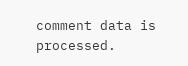comment data is processed.